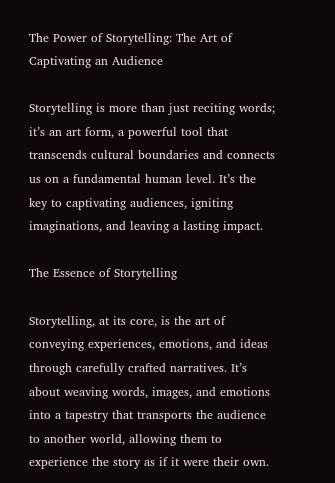The Power of Storytelling: The Art of Captivating an Audience

Storytelling is more than just reciting words; it’s an art form, a powerful tool that transcends cultural boundaries and connects us on a fundamental human level․ It’s the key to captivating audiences, igniting imaginations, and leaving a lasting impact․

The Essence of Storytelling

Storytelling, at its core, is the art of conveying experiences, emotions, and ideas through carefully crafted narratives․ It’s about weaving words, images, and emotions into a tapestry that transports the audience to another world, allowing them to experience the story as if it were their own․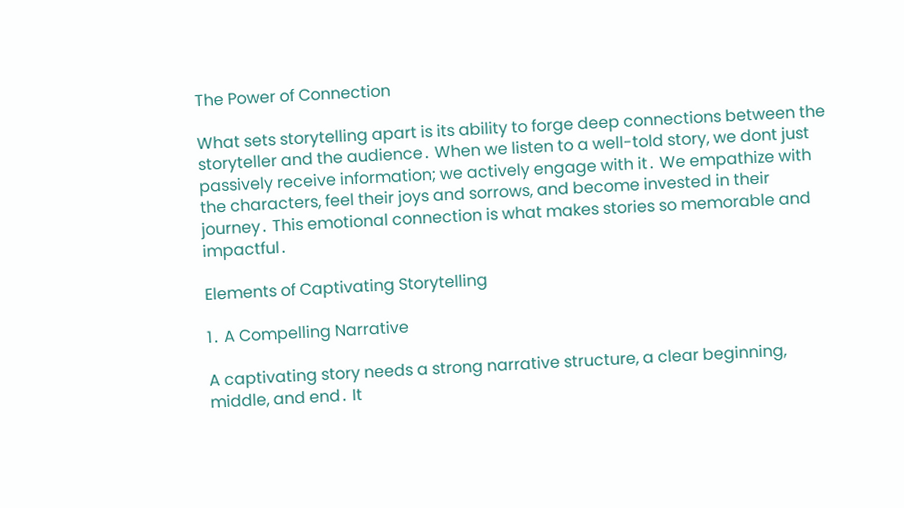The Power of Connection

What sets storytelling apart is its ability to forge deep connections between the storyteller and the audience․ When we listen to a well-told story, we dont just passively receive information; we actively engage with it․ We empathize with the characters, feel their joys and sorrows, and become invested in their journey․ This emotional connection is what makes stories so memorable and impactful․

Elements of Captivating Storytelling

1․ A Compelling Narrative

A captivating story needs a strong narrative structure, a clear beginning, middle, and end․ It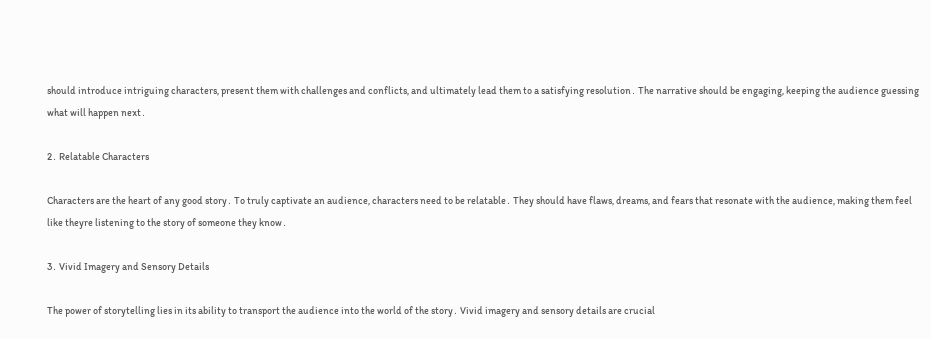should introduce intriguing characters, present them with challenges and conflicts, and ultimately lead them to a satisfying resolution․ The narrative should be engaging, keeping the audience guessing what will happen next․

2․ Relatable Characters

Characters are the heart of any good story․ To truly captivate an audience, characters need to be relatable․ They should have flaws, dreams, and fears that resonate with the audience, making them feel like theyre listening to the story of someone they know․

3․ Vivid Imagery and Sensory Details

The power of storytelling lies in its ability to transport the audience into the world of the story․ Vivid imagery and sensory details are crucial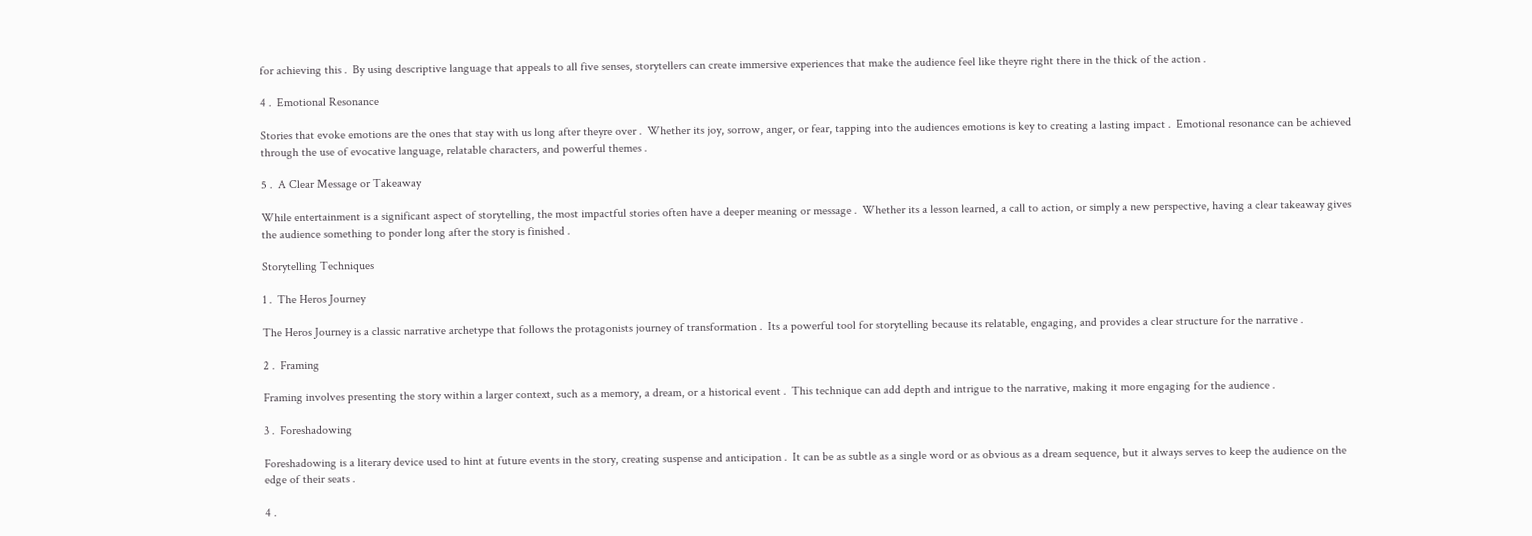for achieving this․ By using descriptive language that appeals to all five senses, storytellers can create immersive experiences that make the audience feel like theyre right there in the thick of the action․

4․ Emotional Resonance

Stories that evoke emotions are the ones that stay with us long after theyre over․ Whether its joy, sorrow, anger, or fear, tapping into the audiences emotions is key to creating a lasting impact․ Emotional resonance can be achieved through the use of evocative language, relatable characters, and powerful themes․

5․ A Clear Message or Takeaway

While entertainment is a significant aspect of storytelling, the most impactful stories often have a deeper meaning or message․ Whether its a lesson learned, a call to action, or simply a new perspective, having a clear takeaway gives the audience something to ponder long after the story is finished․

Storytelling Techniques

1․ The Heros Journey

The Heros Journey is a classic narrative archetype that follows the protagonists journey of transformation․ Its a powerful tool for storytelling because its relatable, engaging, and provides a clear structure for the narrative․

2․ Framing

Framing involves presenting the story within a larger context, such as a memory, a dream, or a historical event․ This technique can add depth and intrigue to the narrative, making it more engaging for the audience․

3․ Foreshadowing

Foreshadowing is a literary device used to hint at future events in the story, creating suspense and anticipation․ It can be as subtle as a single word or as obvious as a dream sequence, but it always serves to keep the audience on the edge of their seats․

4․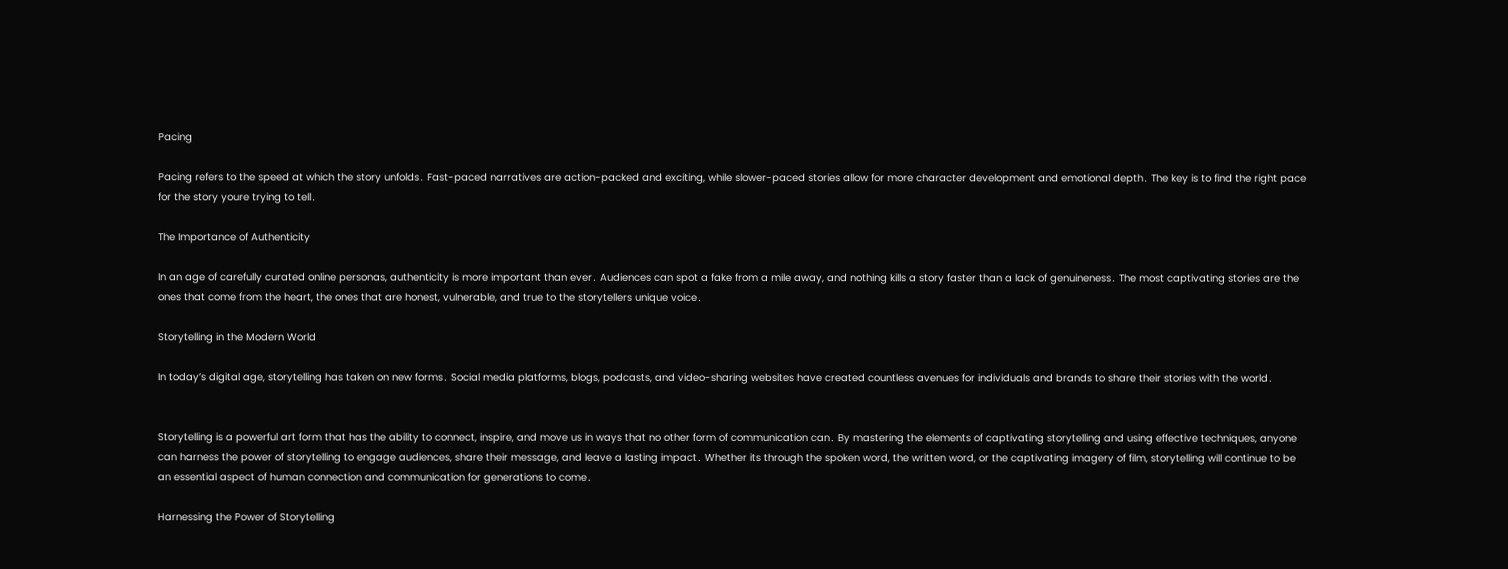Pacing

Pacing refers to the speed at which the story unfolds․ Fast-paced narratives are action-packed and exciting, while slower-paced stories allow for more character development and emotional depth․ The key is to find the right pace for the story youre trying to tell․

The Importance of Authenticity

In an age of carefully curated online personas, authenticity is more important than ever․ Audiences can spot a fake from a mile away, and nothing kills a story faster than a lack of genuineness․ The most captivating stories are the ones that come from the heart, the ones that are honest, vulnerable, and true to the storytellers unique voice․

Storytelling in the Modern World

In today’s digital age, storytelling has taken on new forms․ Social media platforms, blogs, podcasts, and video-sharing websites have created countless avenues for individuals and brands to share their stories with the world․


Storytelling is a powerful art form that has the ability to connect, inspire, and move us in ways that no other form of communication can․ By mastering the elements of captivating storytelling and using effective techniques, anyone can harness the power of storytelling to engage audiences, share their message, and leave a lasting impact․ Whether its through the spoken word, the written word, or the captivating imagery of film, storytelling will continue to be an essential aspect of human connection and communication for generations to come․

Harnessing the Power of Storytelling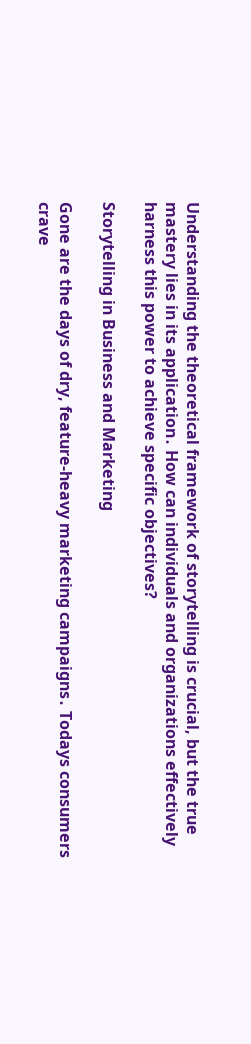Understanding the theoretical framework of storytelling is crucial, but the true mastery lies in its application․ How can individuals and organizations effectively harness this power to achieve specific objectives?

Storytelling in Business and Marketing

Gone are the days of dry, feature-heavy marketing campaigns․ Todays consumers crave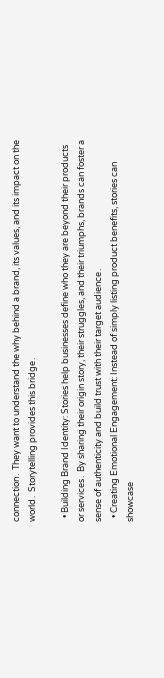connection․ They want to understand the why behind a brand, its values, and its impact on the world․ Storytelling provides this bridge․

  • Building Brand Identity: Stories help businesses define who they are beyond their products or services․ By sharing their origin story, their struggles, and their triumphs, brands can foster a sense of authenticity and build trust with their target audience․
  • Creating Emotional Engagement: Instead of simply listing product benefits, stories can showcase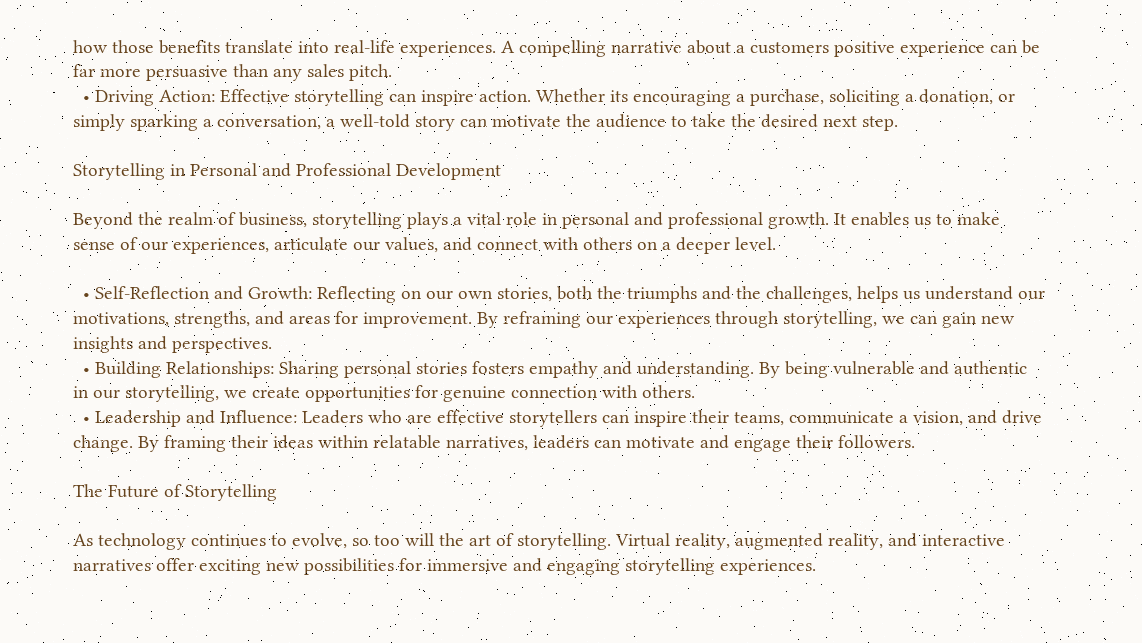how those benefits translate into real-life experiences․ A compelling narrative about a customers positive experience can be far more persuasive than any sales pitch․
  • Driving Action: Effective storytelling can inspire action․ Whether its encouraging a purchase, soliciting a donation, or simply sparking a conversation, a well-told story can motivate the audience to take the desired next step․

Storytelling in Personal and Professional Development

Beyond the realm of business, storytelling plays a vital role in personal and professional growth․ It enables us to make sense of our experiences, articulate our values, and connect with others on a deeper level․

  • Self-Reflection and Growth: Reflecting on our own stories, both the triumphs and the challenges, helps us understand our motivations, strengths, and areas for improvement․ By reframing our experiences through storytelling, we can gain new insights and perspectives․
  • Building Relationships: Sharing personal stories fosters empathy and understanding․ By being vulnerable and authentic in our storytelling, we create opportunities for genuine connection with others․
  • Leadership and Influence: Leaders who are effective storytellers can inspire their teams, communicate a vision, and drive change․ By framing their ideas within relatable narratives, leaders can motivate and engage their followers․

The Future of Storytelling

As technology continues to evolve, so too will the art of storytelling․ Virtual reality, augmented reality, and interactive narratives offer exciting new possibilities for immersive and engaging storytelling experiences․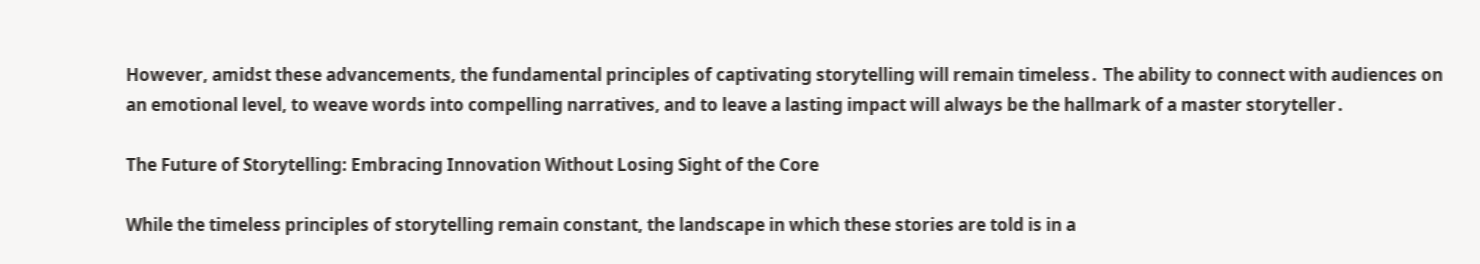However, amidst these advancements, the fundamental principles of captivating storytelling will remain timeless․ The ability to connect with audiences on an emotional level, to weave words into compelling narratives, and to leave a lasting impact will always be the hallmark of a master storyteller․

The Future of Storytelling: Embracing Innovation Without Losing Sight of the Core

While the timeless principles of storytelling remain constant, the landscape in which these stories are told is in a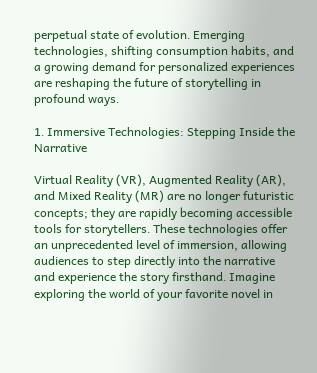perpetual state of evolution․ Emerging technologies, shifting consumption habits, and a growing demand for personalized experiences are reshaping the future of storytelling in profound ways․

1․ Immersive Technologies: Stepping Inside the Narrative

Virtual Reality (VR), Augmented Reality (AR), and Mixed Reality (MR) are no longer futuristic concepts; they are rapidly becoming accessible tools for storytellers․ These technologies offer an unprecedented level of immersion, allowing audiences to step directly into the narrative and experience the story firsthand․ Imagine exploring the world of your favorite novel in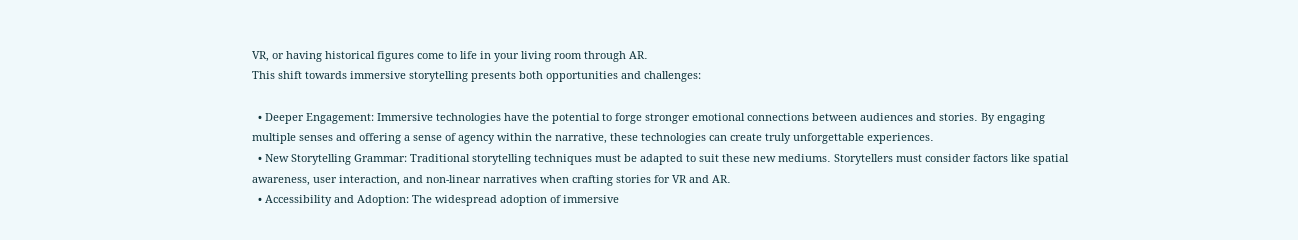VR, or having historical figures come to life in your living room through AR․
This shift towards immersive storytelling presents both opportunities and challenges:

  • Deeper Engagement: Immersive technologies have the potential to forge stronger emotional connections between audiences and stories․ By engaging multiple senses and offering a sense of agency within the narrative, these technologies can create truly unforgettable experiences․
  • New Storytelling Grammar: Traditional storytelling techniques must be adapted to suit these new mediums․ Storytellers must consider factors like spatial awareness, user interaction, and non-linear narratives when crafting stories for VR and AR․
  • Accessibility and Adoption: The widespread adoption of immersive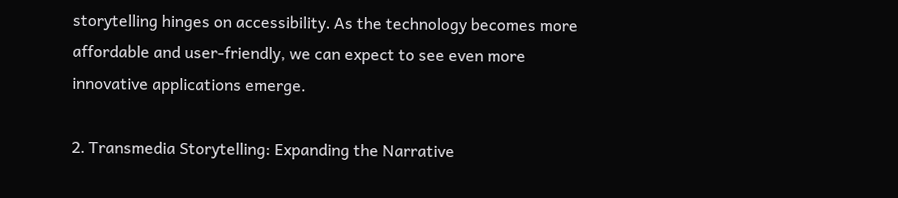storytelling hinges on accessibility․ As the technology becomes more affordable and user-friendly, we can expect to see even more innovative applications emerge․

2․ Transmedia Storytelling: Expanding the Narrative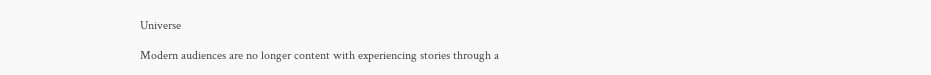Universe

Modern audiences are no longer content with experiencing stories through a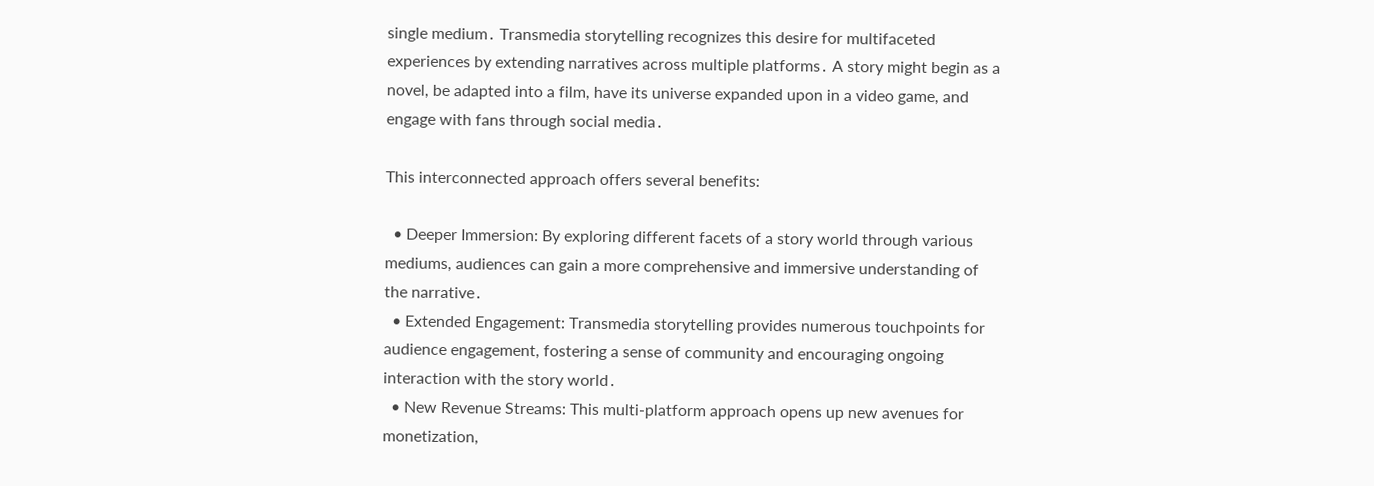single medium․ Transmedia storytelling recognizes this desire for multifaceted experiences by extending narratives across multiple platforms․ A story might begin as a novel, be adapted into a film, have its universe expanded upon in a video game, and engage with fans through social media․

This interconnected approach offers several benefits:

  • Deeper Immersion: By exploring different facets of a story world through various mediums, audiences can gain a more comprehensive and immersive understanding of the narrative․
  • Extended Engagement: Transmedia storytelling provides numerous touchpoints for audience engagement, fostering a sense of community and encouraging ongoing interaction with the story world․
  • New Revenue Streams: This multi-platform approach opens up new avenues for monetization,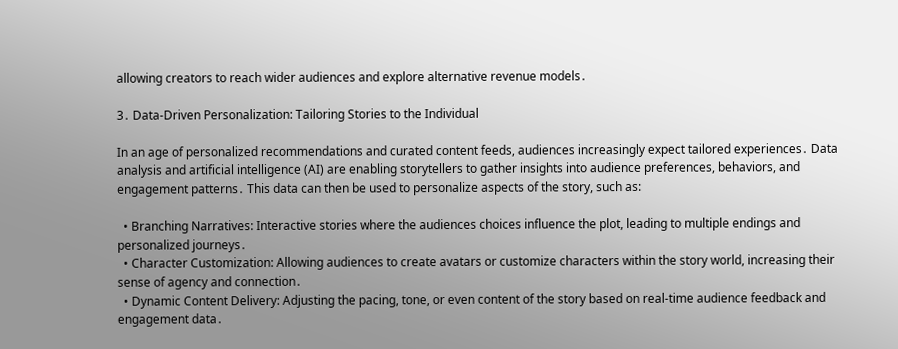allowing creators to reach wider audiences and explore alternative revenue models․

3․ Data-Driven Personalization: Tailoring Stories to the Individual

In an age of personalized recommendations and curated content feeds, audiences increasingly expect tailored experiences․ Data analysis and artificial intelligence (AI) are enabling storytellers to gather insights into audience preferences, behaviors, and engagement patterns․ This data can then be used to personalize aspects of the story, such as:

  • Branching Narratives: Interactive stories where the audiences choices influence the plot, leading to multiple endings and personalized journeys․
  • Character Customization: Allowing audiences to create avatars or customize characters within the story world, increasing their sense of agency and connection․
  • Dynamic Content Delivery: Adjusting the pacing, tone, or even content of the story based on real-time audience feedback and engagement data․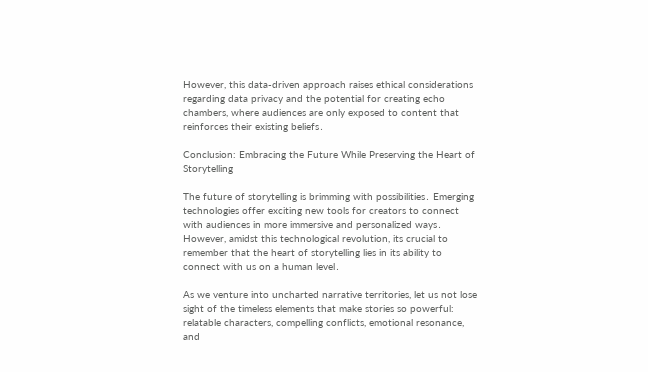However, this data-driven approach raises ethical considerations regarding data privacy and the potential for creating echo chambers, where audiences are only exposed to content that reinforces their existing beliefs․

Conclusion: Embracing the Future While Preserving the Heart of Storytelling

The future of storytelling is brimming with possibilities․ Emerging technologies offer exciting new tools for creators to connect with audiences in more immersive and personalized ways․ However, amidst this technological revolution, its crucial to remember that the heart of storytelling lies in its ability to connect with us on a human level․

As we venture into uncharted narrative territories, let us not lose sight of the timeless elements that make stories so powerful: relatable characters, compelling conflicts, emotional resonance, and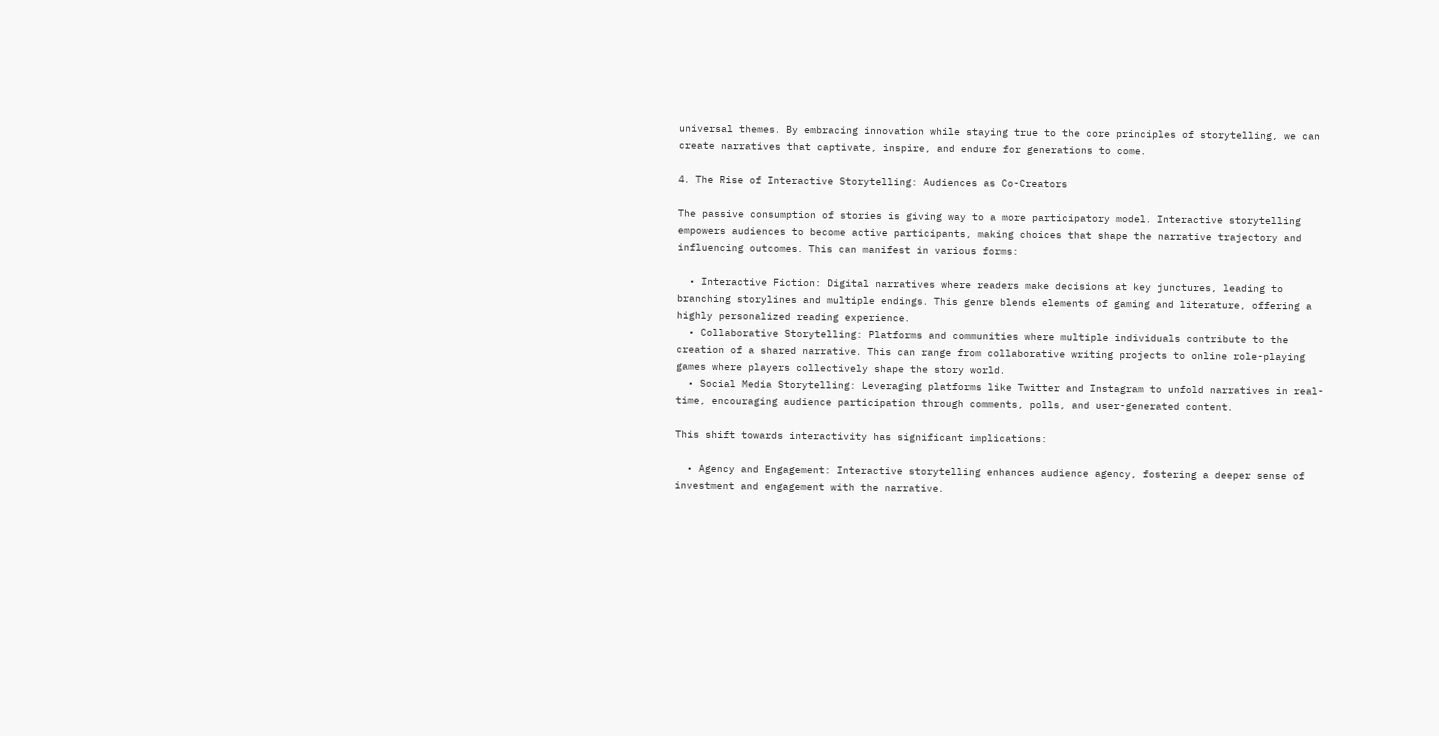universal themes․ By embracing innovation while staying true to the core principles of storytelling, we can create narratives that captivate, inspire, and endure for generations to come․

4․ The Rise of Interactive Storytelling: Audiences as Co-Creators

The passive consumption of stories is giving way to a more participatory model․ Interactive storytelling empowers audiences to become active participants, making choices that shape the narrative trajectory and influencing outcomes․ This can manifest in various forms:

  • Interactive Fiction: Digital narratives where readers make decisions at key junctures, leading to branching storylines and multiple endings․ This genre blends elements of gaming and literature, offering a highly personalized reading experience․
  • Collaborative Storytelling: Platforms and communities where multiple individuals contribute to the creation of a shared narrative․ This can range from collaborative writing projects to online role-playing games where players collectively shape the story world․
  • Social Media Storytelling: Leveraging platforms like Twitter and Instagram to unfold narratives in real-time, encouraging audience participation through comments, polls, and user-generated content․

This shift towards interactivity has significant implications:

  • Agency and Engagement: Interactive storytelling enhances audience agency, fostering a deeper sense of investment and engagement with the narrative․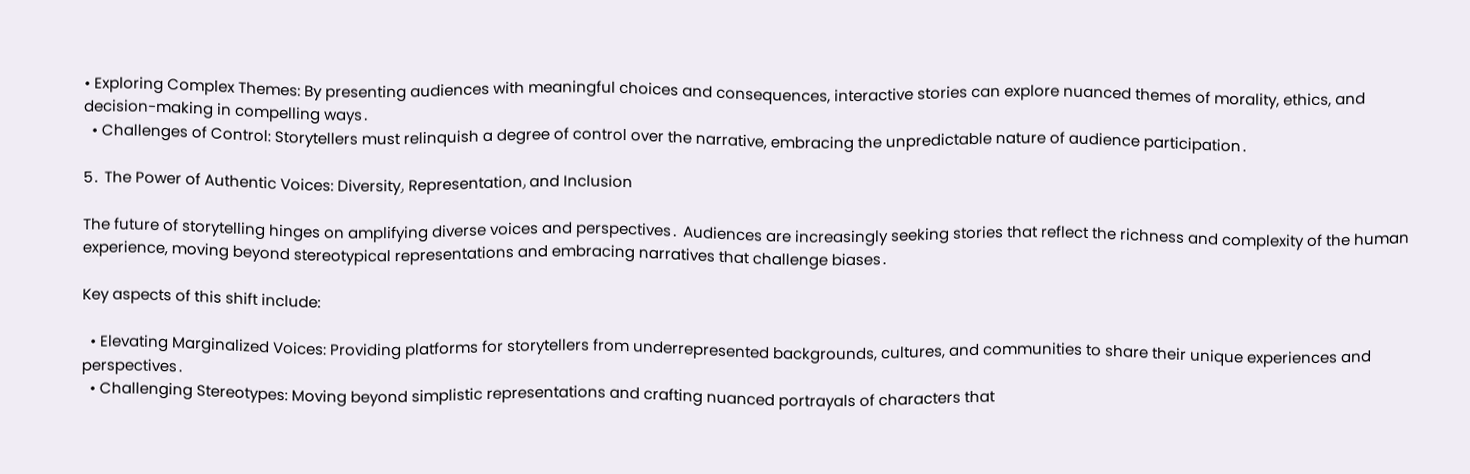• Exploring Complex Themes: By presenting audiences with meaningful choices and consequences, interactive stories can explore nuanced themes of morality, ethics, and decision-making in compelling ways․
  • Challenges of Control: Storytellers must relinquish a degree of control over the narrative, embracing the unpredictable nature of audience participation․

5․ The Power of Authentic Voices: Diversity٫ Representation٫ and Inclusion

The future of storytelling hinges on amplifying diverse voices and perspectives․ Audiences are increasingly seeking stories that reflect the richness and complexity of the human experience, moving beyond stereotypical representations and embracing narratives that challenge biases․

Key aspects of this shift include:

  • Elevating Marginalized Voices: Providing platforms for storytellers from underrepresented backgrounds, cultures, and communities to share their unique experiences and perspectives․
  • Challenging Stereotypes: Moving beyond simplistic representations and crafting nuanced portrayals of characters that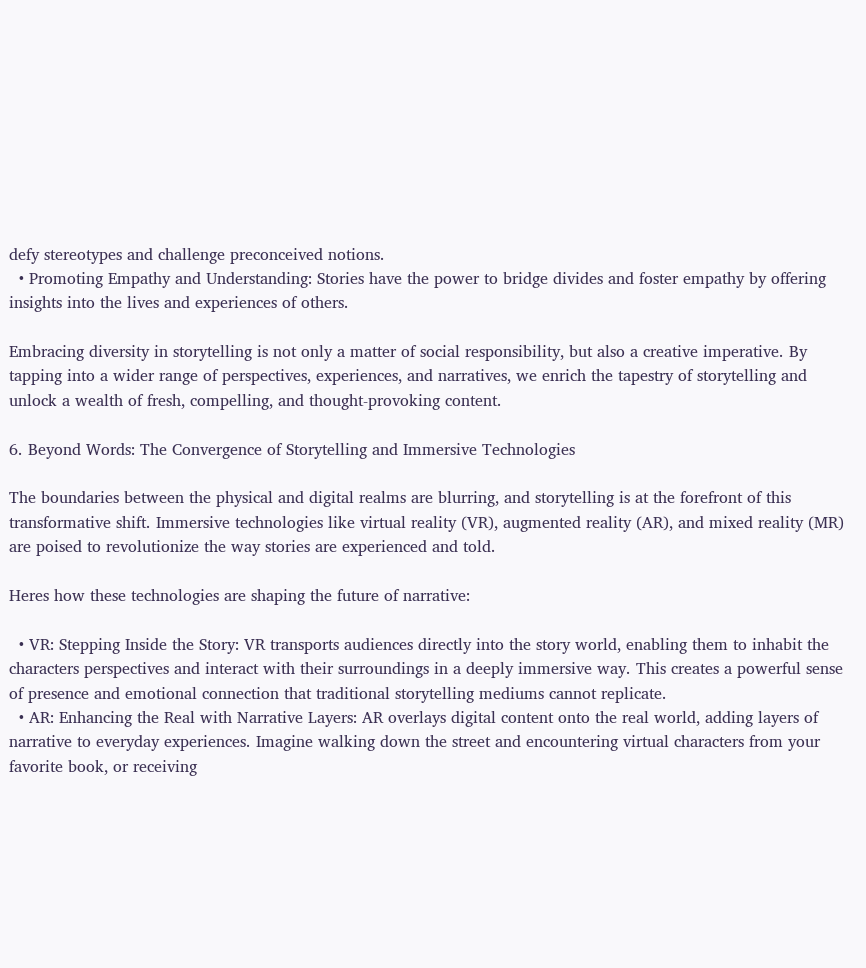defy stereotypes and challenge preconceived notions․
  • Promoting Empathy and Understanding: Stories have the power to bridge divides and foster empathy by offering insights into the lives and experiences of others․

Embracing diversity in storytelling is not only a matter of social responsibility, but also a creative imperative․ By tapping into a wider range of perspectives, experiences, and narratives, we enrich the tapestry of storytelling and unlock a wealth of fresh, compelling, and thought-provoking content․

6․ Beyond Words: The Convergence of Storytelling and Immersive Technologies

The boundaries between the physical and digital realms are blurring, and storytelling is at the forefront of this transformative shift․ Immersive technologies like virtual reality (VR), augmented reality (AR), and mixed reality (MR) are poised to revolutionize the way stories are experienced and told․

Heres how these technologies are shaping the future of narrative:

  • VR: Stepping Inside the Story: VR transports audiences directly into the story world, enabling them to inhabit the characters perspectives and interact with their surroundings in a deeply immersive way․ This creates a powerful sense of presence and emotional connection that traditional storytelling mediums cannot replicate․
  • AR: Enhancing the Real with Narrative Layers: AR overlays digital content onto the real world, adding layers of narrative to everyday experiences․ Imagine walking down the street and encountering virtual characters from your favorite book, or receiving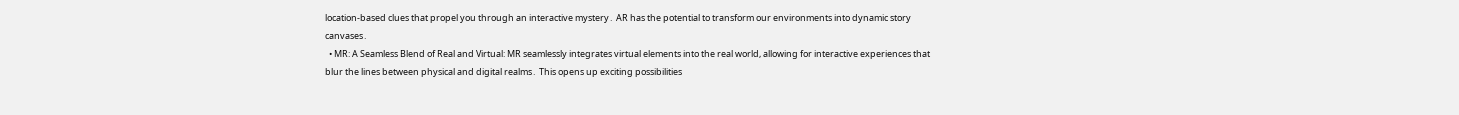location-based clues that propel you through an interactive mystery․ AR has the potential to transform our environments into dynamic story canvases․
  • MR: A Seamless Blend of Real and Virtual: MR seamlessly integrates virtual elements into the real world, allowing for interactive experiences that blur the lines between physical and digital realms․ This opens up exciting possibilities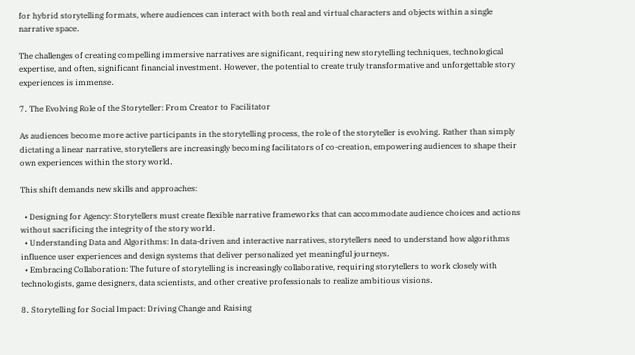for hybrid storytelling formats, where audiences can interact with both real and virtual characters and objects within a single narrative space․

The challenges of creating compelling immersive narratives are significant, requiring new storytelling techniques, technological expertise, and often, significant financial investment․ However, the potential to create truly transformative and unforgettable story experiences is immense․

7․ The Evolving Role of the Storyteller: From Creator to Facilitator

As audiences become more active participants in the storytelling process, the role of the storyteller is evolving․ Rather than simply dictating a linear narrative, storytellers are increasingly becoming facilitators of co-creation, empowering audiences to shape their own experiences within the story world․

This shift demands new skills and approaches:

  • Designing for Agency: Storytellers must create flexible narrative frameworks that can accommodate audience choices and actions without sacrificing the integrity of the story world․
  • Understanding Data and Algorithms: In data-driven and interactive narratives, storytellers need to understand how algorithms influence user experiences and design systems that deliver personalized yet meaningful journeys․
  • Embracing Collaboration: The future of storytelling is increasingly collaborative, requiring storytellers to work closely with technologists, game designers, data scientists, and other creative professionals to realize ambitious visions․

8․ Storytelling for Social Impact: Driving Change and Raising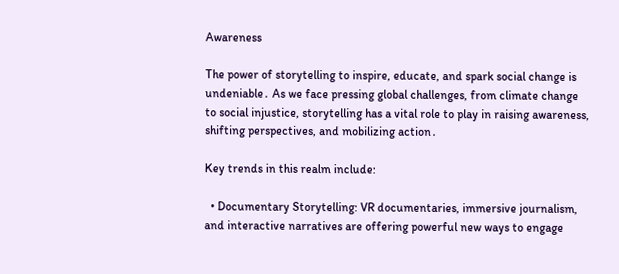Awareness

The power of storytelling to inspire, educate, and spark social change is undeniable․ As we face pressing global challenges, from climate change to social injustice, storytelling has a vital role to play in raising awareness, shifting perspectives, and mobilizing action․

Key trends in this realm include:

  • Documentary Storytelling: VR documentaries, immersive journalism, and interactive narratives are offering powerful new ways to engage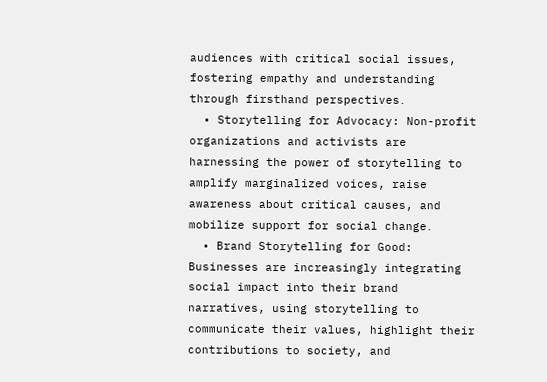audiences with critical social issues, fostering empathy and understanding through firsthand perspectives․
  • Storytelling for Advocacy: Non-profit organizations and activists are harnessing the power of storytelling to amplify marginalized voices, raise awareness about critical causes, and mobilize support for social change․
  • Brand Storytelling for Good: Businesses are increasingly integrating social impact into their brand narratives, using storytelling to communicate their values, highlight their contributions to society, and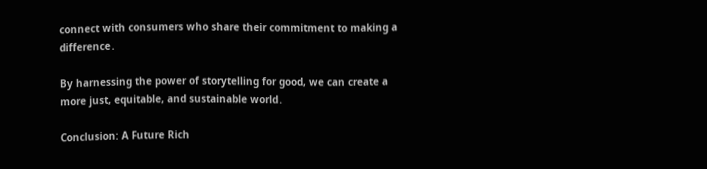connect with consumers who share their commitment to making a difference․

By harnessing the power of storytelling for good, we can create a more just, equitable, and sustainable world․

Conclusion: A Future Rich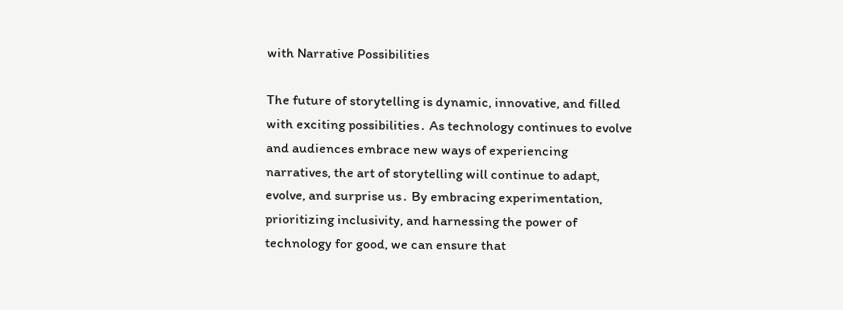with Narrative Possibilities

The future of storytelling is dynamic, innovative, and filled with exciting possibilities․ As technology continues to evolve and audiences embrace new ways of experiencing narratives, the art of storytelling will continue to adapt, evolve, and surprise us․ By embracing experimentation, prioritizing inclusivity, and harnessing the power of technology for good, we can ensure that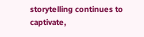storytelling continues to captivate,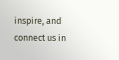inspire, and connect us in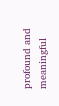profound and meaningful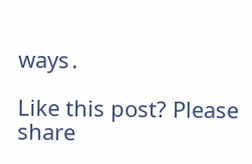ways․

Like this post? Please share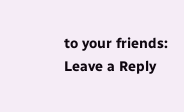to your friends:
Leave a Reply